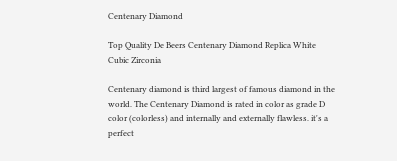Centenary Diamond

Top Quality De Beers Centenary Diamond Replica White Cubic Zirconia

Centenary diamond is third largest of famous diamond in the world. The Centenary Diamond is rated in color as grade D color (colorless) and internally and externally flawless. it's a perfect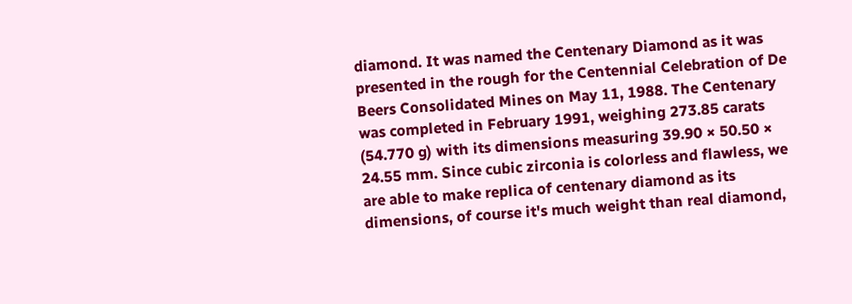diamond. It was named the Centenary Diamond as it was presented in the rough for the Centennial Celebration of De Beers Consolidated Mines on May 11, 1988. The Centenary was completed in February 1991, weighing 273.85 carats (54.770 g) with its dimensions measuring 39.90 × 50.50 × 24.55 mm. Since cubic zirconia is colorless and flawless, we are able to make replica of centenary diamond as its dimensions, of course it's much weight than real diamond,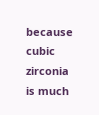because cubic zirconia is much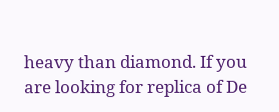heavy than diamond. If you are looking for replica of De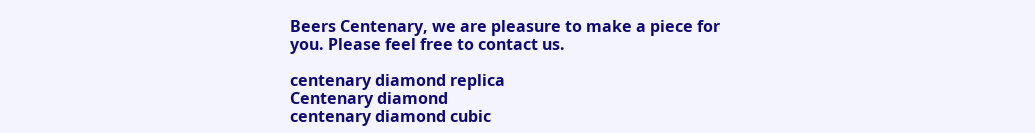Beers Centenary, we are pleasure to make a piece for you. Please feel free to contact us.

centenary diamond replica
Centenary diamond
centenary diamond cubic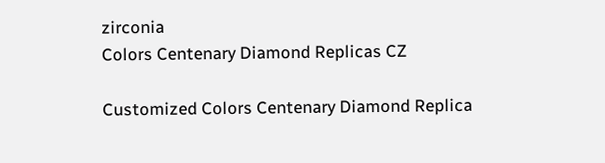zirconia
Colors Centenary Diamond Replicas CZ

Customized Colors Centenary Diamond Replica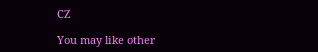CZ

You may like other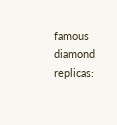famous diamond replicas: